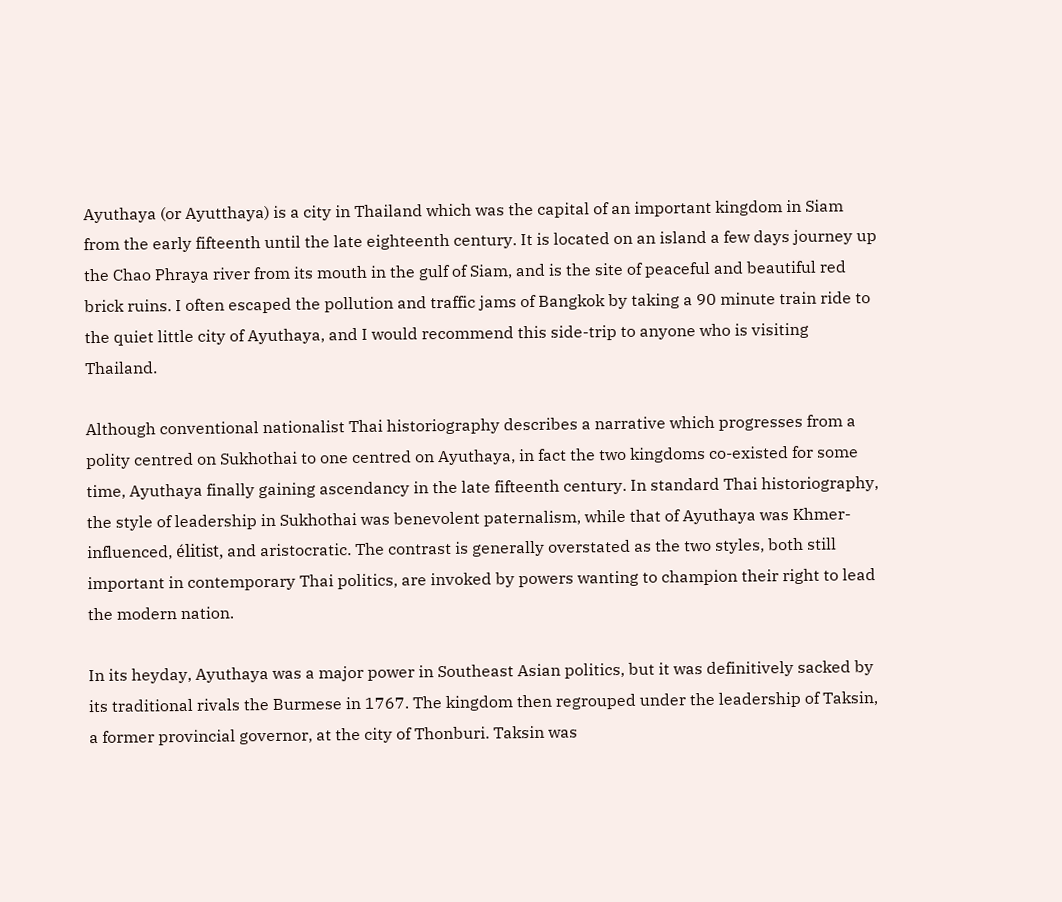Ayuthaya (or Ayutthaya) is a city in Thailand which was the capital of an important kingdom in Siam from the early fifteenth until the late eighteenth century. It is located on an island a few days journey up the Chao Phraya river from its mouth in the gulf of Siam, and is the site of peaceful and beautiful red brick ruins. I often escaped the pollution and traffic jams of Bangkok by taking a 90 minute train ride to the quiet little city of Ayuthaya, and I would recommend this side-trip to anyone who is visiting Thailand.

Although conventional nationalist Thai historiography describes a narrative which progresses from a polity centred on Sukhothai to one centred on Ayuthaya, in fact the two kingdoms co-existed for some time, Ayuthaya finally gaining ascendancy in the late fifteenth century. In standard Thai historiography, the style of leadership in Sukhothai was benevolent paternalism, while that of Ayuthaya was Khmer-influenced, élitist, and aristocratic. The contrast is generally overstated as the two styles, both still important in contemporary Thai politics, are invoked by powers wanting to champion their right to lead the modern nation.

In its heyday, Ayuthaya was a major power in Southeast Asian politics, but it was definitively sacked by its traditional rivals the Burmese in 1767. The kingdom then regrouped under the leadership of Taksin, a former provincial governor, at the city of Thonburi. Taksin was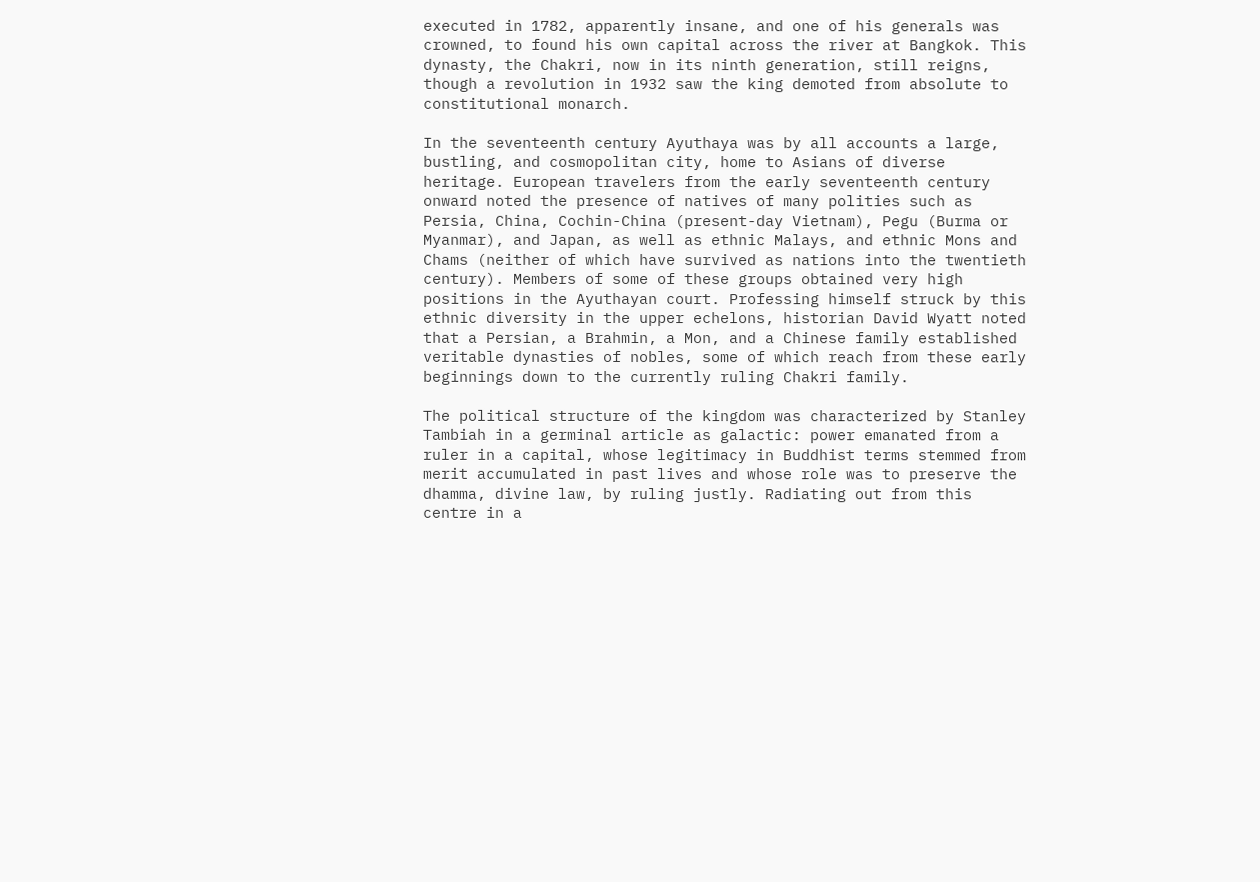executed in 1782, apparently insane, and one of his generals was crowned, to found his own capital across the river at Bangkok. This dynasty, the Chakri, now in its ninth generation, still reigns, though a revolution in 1932 saw the king demoted from absolute to constitutional monarch.

In the seventeenth century Ayuthaya was by all accounts a large, bustling, and cosmopolitan city, home to Asians of diverse heritage. European travelers from the early seventeenth century onward noted the presence of natives of many polities such as Persia, China, Cochin-China (present-day Vietnam), Pegu (Burma or Myanmar), and Japan, as well as ethnic Malays, and ethnic Mons and Chams (neither of which have survived as nations into the twentieth century). Members of some of these groups obtained very high positions in the Ayuthayan court. Professing himself struck by this ethnic diversity in the upper echelons, historian David Wyatt noted that a Persian, a Brahmin, a Mon, and a Chinese family established veritable dynasties of nobles, some of which reach from these early beginnings down to the currently ruling Chakri family.

The political structure of the kingdom was characterized by Stanley Tambiah in a germinal article as galactic: power emanated from a ruler in a capital, whose legitimacy in Buddhist terms stemmed from merit accumulated in past lives and whose role was to preserve the dhamma, divine law, by ruling justly. Radiating out from this centre in a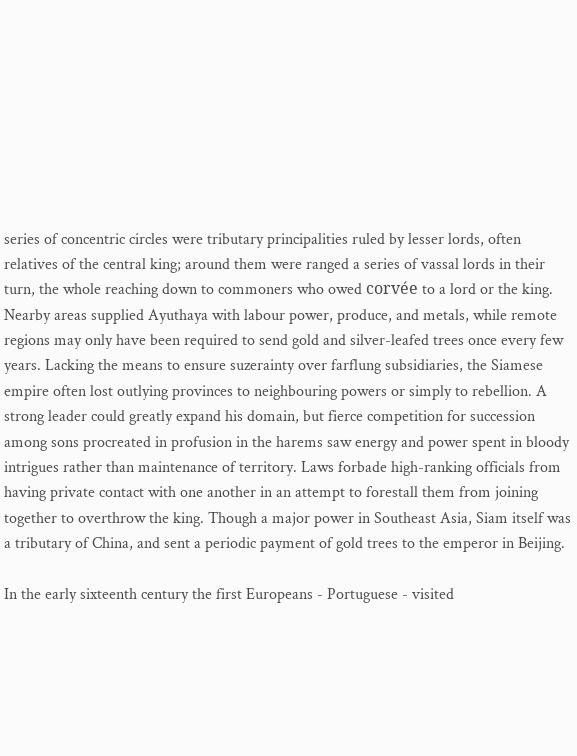series of concentric circles were tributary principalities ruled by lesser lords, often relatives of the central king; around them were ranged a series of vassal lords in their turn, the whole reaching down to commoners who owed corvée to a lord or the king. Nearby areas supplied Ayuthaya with labour power, produce, and metals, while remote regions may only have been required to send gold and silver-leafed trees once every few years. Lacking the means to ensure suzerainty over farflung subsidiaries, the Siamese empire often lost outlying provinces to neighbouring powers or simply to rebellion. A strong leader could greatly expand his domain, but fierce competition for succession among sons procreated in profusion in the harems saw energy and power spent in bloody intrigues rather than maintenance of territory. Laws forbade high-ranking officials from having private contact with one another in an attempt to forestall them from joining together to overthrow the king. Though a major power in Southeast Asia, Siam itself was a tributary of China, and sent a periodic payment of gold trees to the emperor in Beijing.

In the early sixteenth century the first Europeans - Portuguese - visited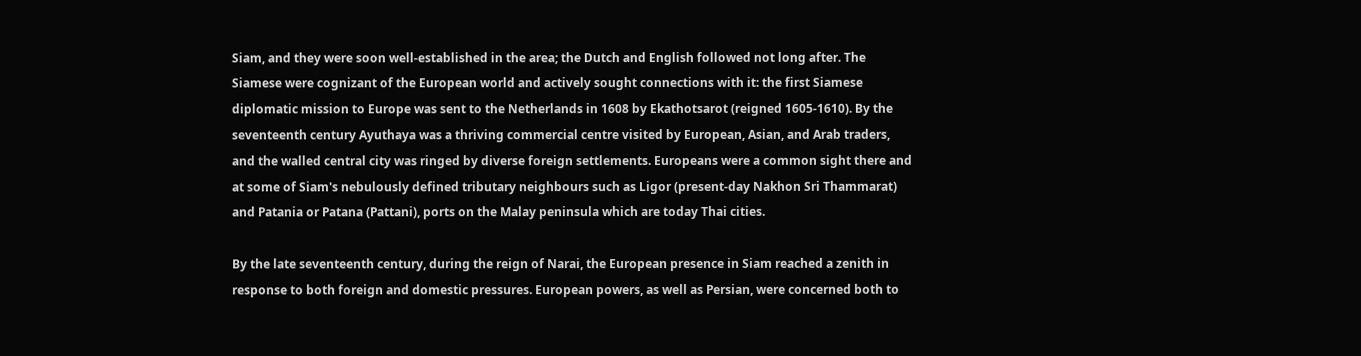Siam, and they were soon well-established in the area; the Dutch and English followed not long after. The Siamese were cognizant of the European world and actively sought connections with it: the first Siamese diplomatic mission to Europe was sent to the Netherlands in 1608 by Ekathotsarot (reigned 1605-1610). By the seventeenth century Ayuthaya was a thriving commercial centre visited by European, Asian, and Arab traders, and the walled central city was ringed by diverse foreign settlements. Europeans were a common sight there and at some of Siam's nebulously defined tributary neighbours such as Ligor (present-day Nakhon Sri Thammarat) and Patania or Patana (Pattani), ports on the Malay peninsula which are today Thai cities.

By the late seventeenth century, during the reign of Narai, the European presence in Siam reached a zenith in response to both foreign and domestic pressures. European powers, as well as Persian, were concerned both to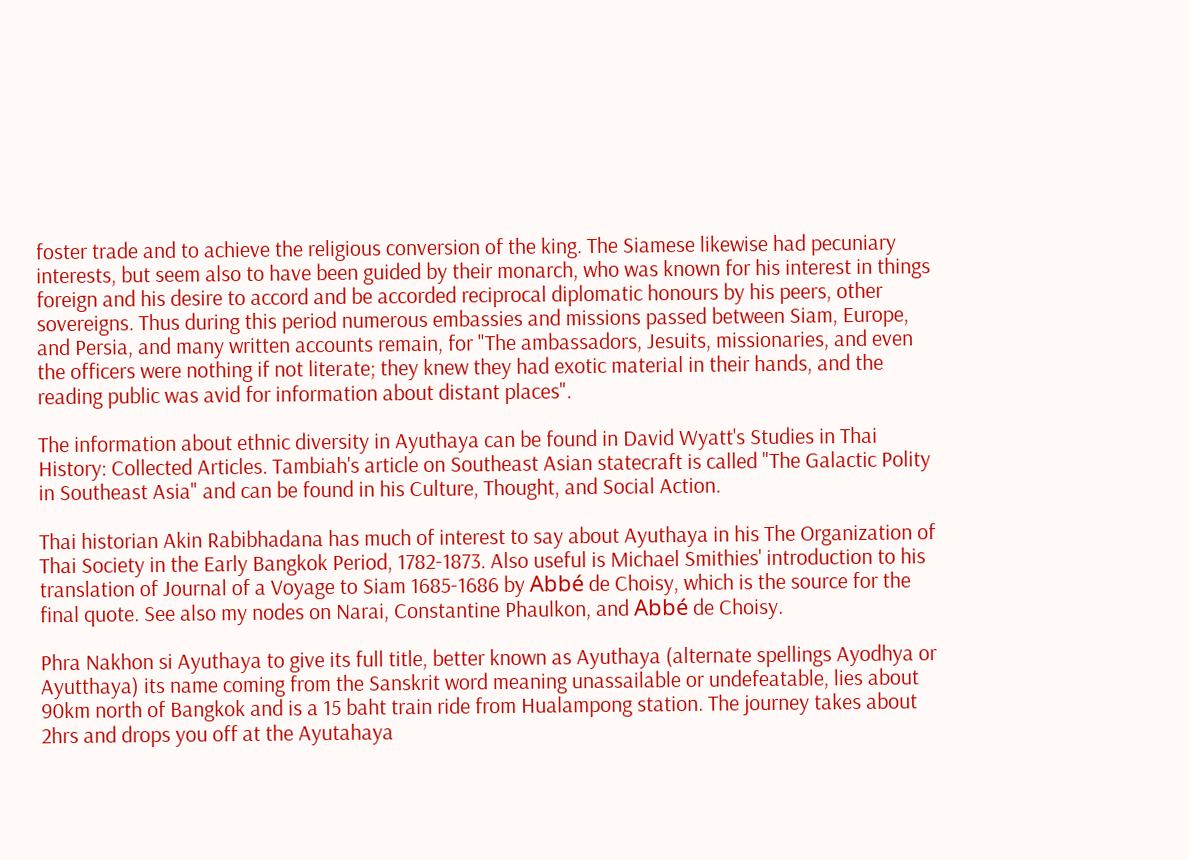foster trade and to achieve the religious conversion of the king. The Siamese likewise had pecuniary interests, but seem also to have been guided by their monarch, who was known for his interest in things foreign and his desire to accord and be accorded reciprocal diplomatic honours by his peers, other sovereigns. Thus during this period numerous embassies and missions passed between Siam, Europe, and Persia, and many written accounts remain, for "The ambassadors, Jesuits, missionaries, and even the officers were nothing if not literate; they knew they had exotic material in their hands, and the reading public was avid for information about distant places".

The information about ethnic diversity in Ayuthaya can be found in David Wyatt's Studies in Thai History: Collected Articles. Tambiah's article on Southeast Asian statecraft is called "The Galactic Polity in Southeast Asia" and can be found in his Culture, Thought, and Social Action.

Thai historian Akin Rabibhadana has much of interest to say about Ayuthaya in his The Organization of Thai Society in the Early Bangkok Period, 1782-1873. Also useful is Michael Smithies' introduction to his translation of Journal of a Voyage to Siam 1685-1686 by Abbé de Choisy, which is the source for the final quote. See also my nodes on Narai, Constantine Phaulkon, and Abbé de Choisy.

Phra Nakhon si Ayuthaya to give its full title, better known as Ayuthaya (alternate spellings Ayodhya or Ayutthaya) its name coming from the Sanskrit word meaning unassailable or undefeatable, lies about 90km north of Bangkok and is a 15 baht train ride from Hualampong station. The journey takes about 2hrs and drops you off at the Ayutahaya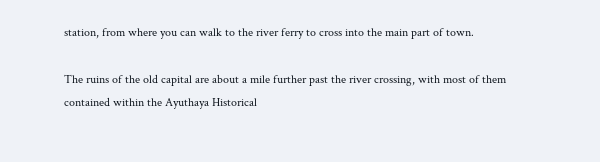station, from where you can walk to the river ferry to cross into the main part of town.

The ruins of the old capital are about a mile further past the river crossing, with most of them contained within the Ayuthaya Historical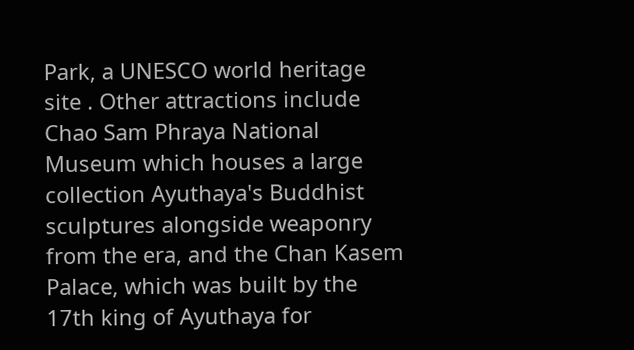Park, a UNESCO world heritage site . Other attractions include Chao Sam Phraya National Museum which houses a large collection Ayuthaya's Buddhist sculptures alongside weaponry from the era, and the Chan Kasem Palace, which was built by the 17th king of Ayuthaya for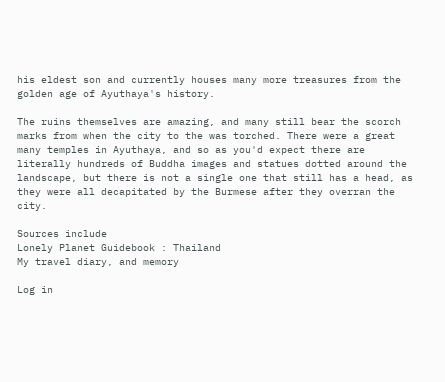his eldest son and currently houses many more treasures from the golden age of Ayuthaya's history.

The ruins themselves are amazing, and many still bear the scorch marks from when the city to the was torched. There were a great many temples in Ayuthaya, and so as you'd expect there are literally hundreds of Buddha images and statues dotted around the landscape, but there is not a single one that still has a head, as they were all decapitated by the Burmese after they overran the city.

Sources include
Lonely Planet Guidebook : Thailand
My travel diary, and memory

Log in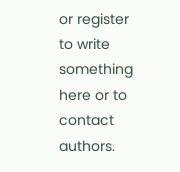or register to write something here or to contact authors.